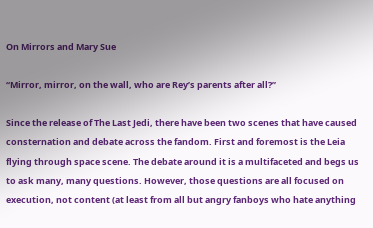On Mirrors and Mary Sue

“Mirror, mirror, on the wall, who are Rey’s parents after all?”

Since the release of The Last Jedi, there have been two scenes that have caused consternation and debate across the fandom. First and foremost is the Leia flying through space scene. The debate around it is a multifaceted and begs us to ask many, many questions. However, those questions are all focused on execution, not content (at least from all but angry fanboys who hate anything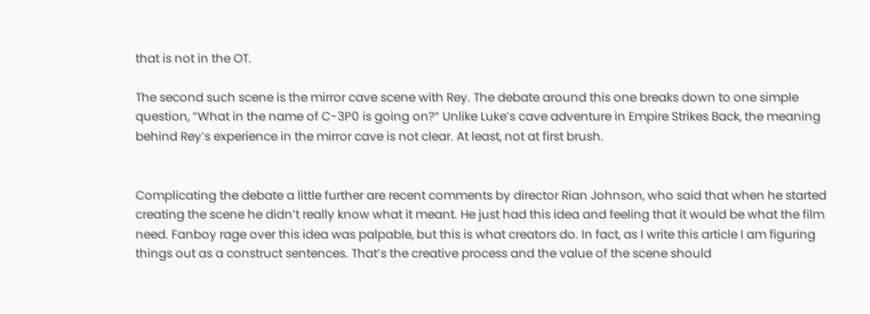that is not in the OT.

The second such scene is the mirror cave scene with Rey. The debate around this one breaks down to one simple question, “What in the name of C-3P0 is going on?” Unlike Luke’s cave adventure in Empire Strikes Back, the meaning behind Rey’s experience in the mirror cave is not clear. At least, not at first brush.


Complicating the debate a little further are recent comments by director Rian Johnson, who said that when he started creating the scene he didn’t really know what it meant. He just had this idea and feeling that it would be what the film need. Fanboy rage over this idea was palpable, but this is what creators do. In fact, as I write this article I am figuring things out as a construct sentences. That’s the creative process and the value of the scene should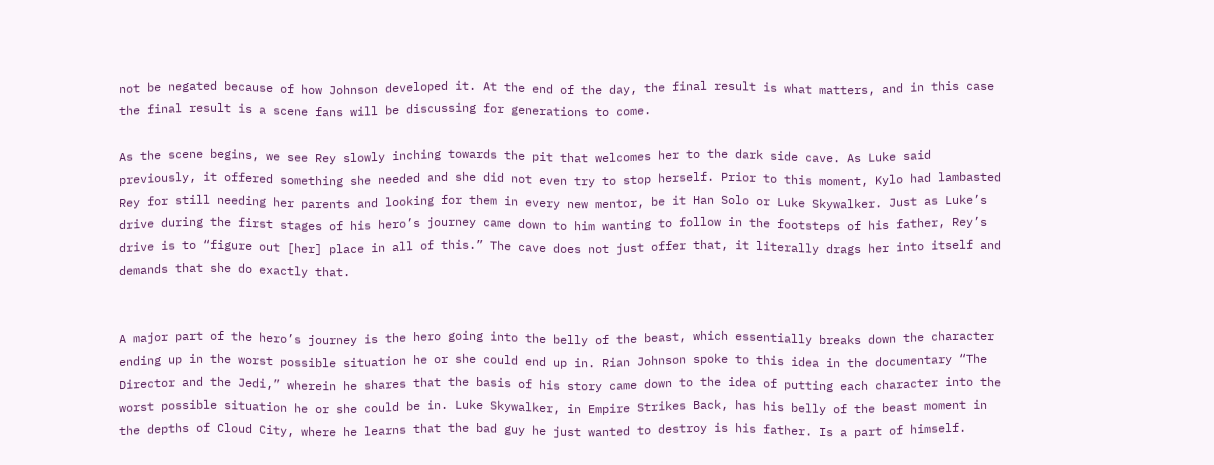not be negated because of how Johnson developed it. At the end of the day, the final result is what matters, and in this case the final result is a scene fans will be discussing for generations to come.

As the scene begins, we see Rey slowly inching towards the pit that welcomes her to the dark side cave. As Luke said previously, it offered something she needed and she did not even try to stop herself. Prior to this moment, Kylo had lambasted Rey for still needing her parents and looking for them in every new mentor, be it Han Solo or Luke Skywalker. Just as Luke’s drive during the first stages of his hero’s journey came down to him wanting to follow in the footsteps of his father, Rey’s drive is to “figure out [her] place in all of this.” The cave does not just offer that, it literally drags her into itself and demands that she do exactly that.


A major part of the hero’s journey is the hero going into the belly of the beast, which essentially breaks down the character ending up in the worst possible situation he or she could end up in. Rian Johnson spoke to this idea in the documentary “The Director and the Jedi,” wherein he shares that the basis of his story came down to the idea of putting each character into the worst possible situation he or she could be in. Luke Skywalker, in Empire Strikes Back, has his belly of the beast moment in the depths of Cloud City, where he learns that the bad guy he just wanted to destroy is his father. Is a part of himself.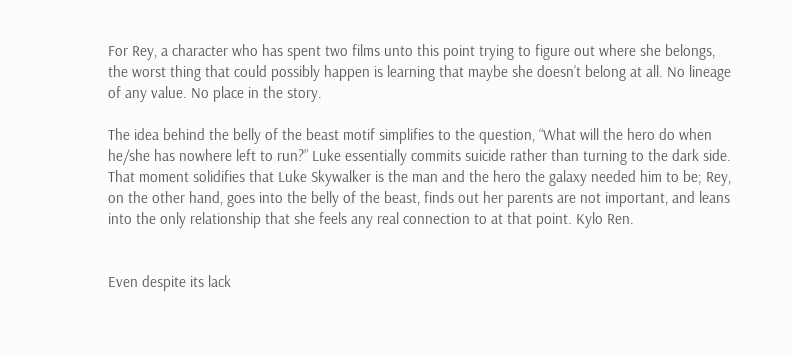For Rey, a character who has spent two films unto this point trying to figure out where she belongs, the worst thing that could possibly happen is learning that maybe she doesn’t belong at all. No lineage of any value. No place in the story.

The idea behind the belly of the beast motif simplifies to the question, “What will the hero do when he/she has nowhere left to run?” Luke essentially commits suicide rather than turning to the dark side. That moment solidifies that Luke Skywalker is the man and the hero the galaxy needed him to be; Rey, on the other hand, goes into the belly of the beast, finds out her parents are not important, and leans into the only relationship that she feels any real connection to at that point. Kylo Ren.


Even despite its lack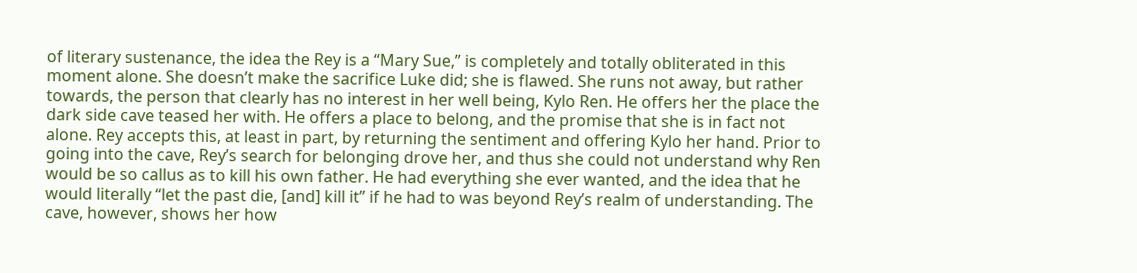of literary sustenance, the idea the Rey is a “Mary Sue,” is completely and totally obliterated in this moment alone. She doesn’t make the sacrifice Luke did; she is flawed. She runs not away, but rather towards, the person that clearly has no interest in her well being, Kylo Ren. He offers her the place the dark side cave teased her with. He offers a place to belong, and the promise that she is in fact not alone. Rey accepts this, at least in part, by returning the sentiment and offering Kylo her hand. Prior to going into the cave, Rey’s search for belonging drove her, and thus she could not understand why Ren would be so callus as to kill his own father. He had everything she ever wanted, and the idea that he would literally “let the past die, [and] kill it” if he had to was beyond Rey’s realm of understanding. The cave, however, shows her how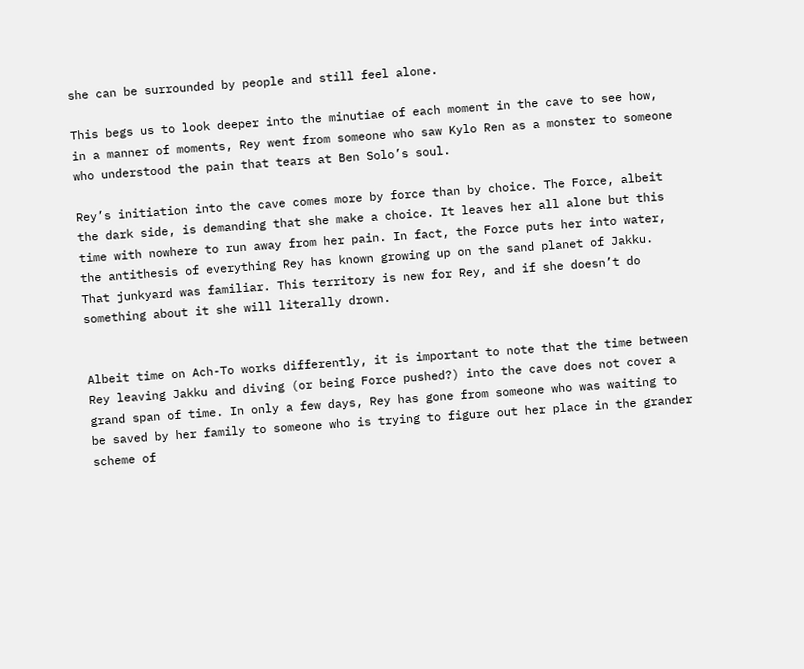she can be surrounded by people and still feel alone.

This begs us to look deeper into the minutiae of each moment in the cave to see how, in a manner of moments, Rey went from someone who saw Kylo Ren as a monster to someone who understood the pain that tears at Ben Solo’s soul.

Rey’s initiation into the cave comes more by force than by choice. The Force, albeit the dark side, is demanding that she make a choice. It leaves her all alone but this time with nowhere to run away from her pain. In fact, the Force puts her into water, the antithesis of everything Rey has known growing up on the sand planet of Jakku. That junkyard was familiar. This territory is new for Rey, and if she doesn’t do something about it she will literally drown.


Albeit time on Ach-To works differently, it is important to note that the time between Rey leaving Jakku and diving (or being Force pushed?) into the cave does not cover a grand span of time. In only a few days, Rey has gone from someone who was waiting to be saved by her family to someone who is trying to figure out her place in the grander scheme of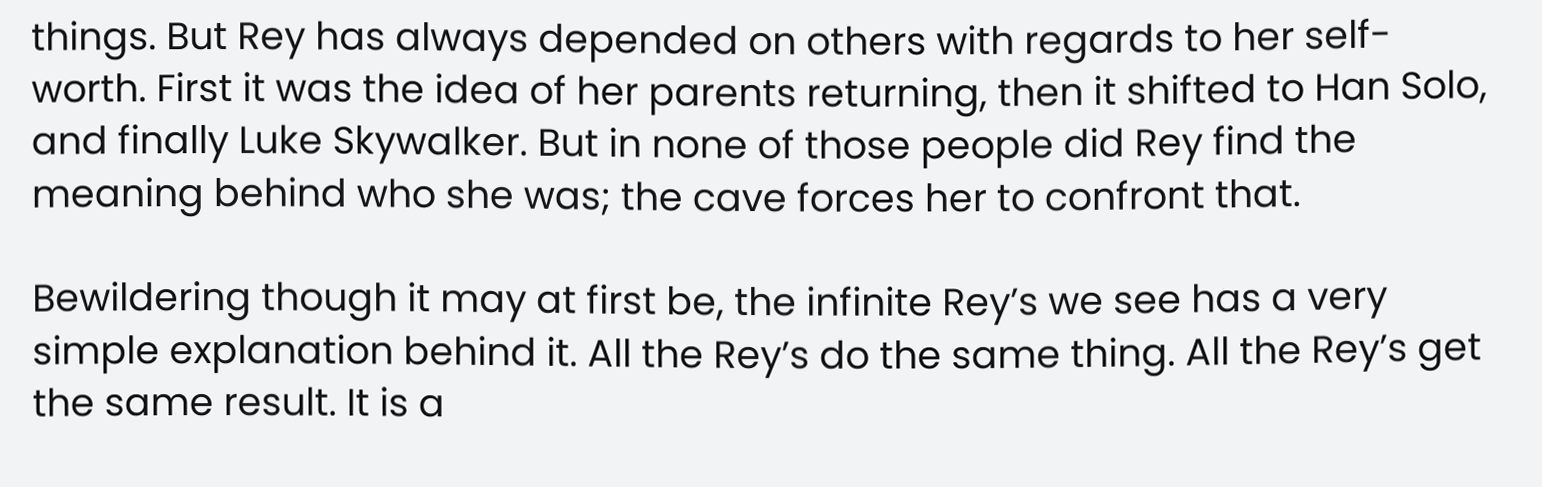things. But Rey has always depended on others with regards to her self-worth. First it was the idea of her parents returning, then it shifted to Han Solo, and finally Luke Skywalker. But in none of those people did Rey find the meaning behind who she was; the cave forces her to confront that.

Bewildering though it may at first be, the infinite Rey’s we see has a very simple explanation behind it. All the Rey’s do the same thing. All the Rey’s get the same result. It is a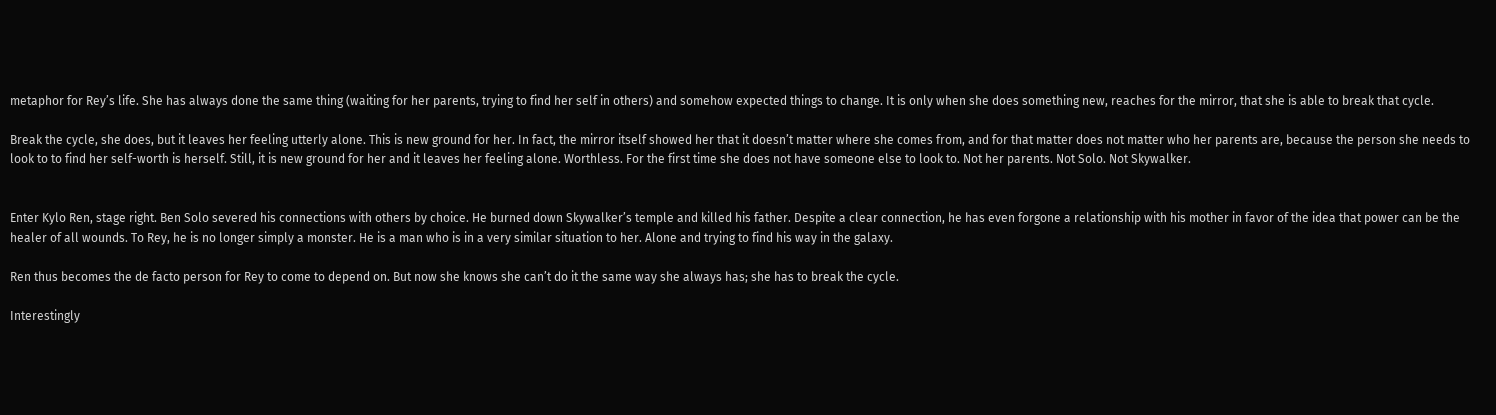metaphor for Rey’s life. She has always done the same thing (waiting for her parents, trying to find her self in others) and somehow expected things to change. It is only when she does something new, reaches for the mirror, that she is able to break that cycle.

Break the cycle, she does, but it leaves her feeling utterly alone. This is new ground for her. In fact, the mirror itself showed her that it doesn’t matter where she comes from, and for that matter does not matter who her parents are, because the person she needs to look to to find her self-worth is herself. Still, it is new ground for her and it leaves her feeling alone. Worthless. For the first time she does not have someone else to look to. Not her parents. Not Solo. Not Skywalker.


Enter Kylo Ren, stage right. Ben Solo severed his connections with others by choice. He burned down Skywalker’s temple and killed his father. Despite a clear connection, he has even forgone a relationship with his mother in favor of the idea that power can be the healer of all wounds. To Rey, he is no longer simply a monster. He is a man who is in a very similar situation to her. Alone and trying to find his way in the galaxy.

Ren thus becomes the de facto person for Rey to come to depend on. But now she knows she can’t do it the same way she always has; she has to break the cycle.

Interestingly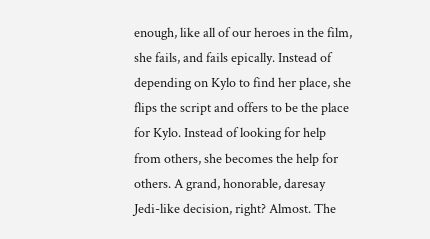enough, like all of our heroes in the film, she fails, and fails epically. Instead of depending on Kylo to find her place, she flips the script and offers to be the place for Kylo. Instead of looking for help from others, she becomes the help for others. A grand, honorable, daresay Jedi-like decision, right? Almost. The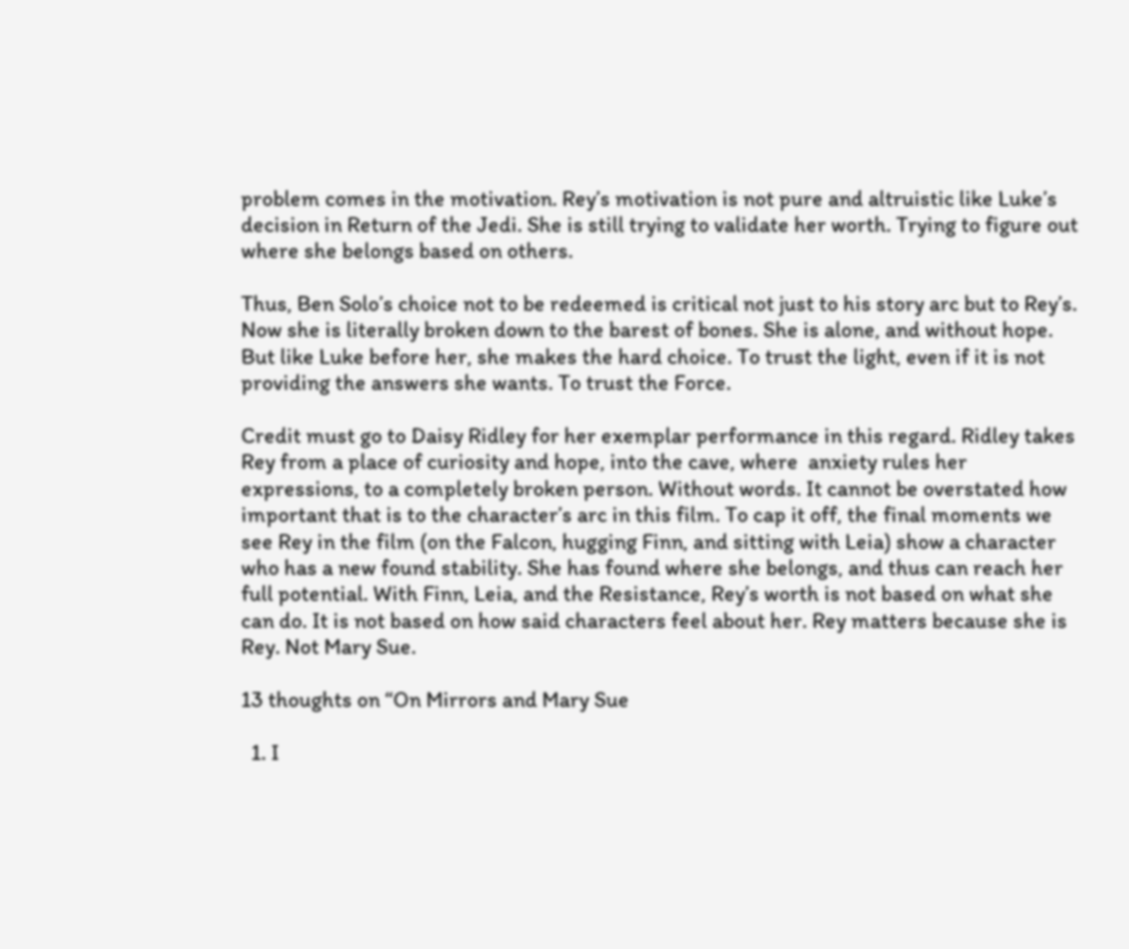problem comes in the motivation. Rey’s motivation is not pure and altruistic like Luke’s decision in Return of the Jedi. She is still trying to validate her worth. Trying to figure out where she belongs based on others.

Thus, Ben Solo’s choice not to be redeemed is critical not just to his story arc but to Rey’s. Now she is literally broken down to the barest of bones. She is alone, and without hope. But like Luke before her, she makes the hard choice. To trust the light, even if it is not providing the answers she wants. To trust the Force.

Credit must go to Daisy Ridley for her exemplar performance in this regard. Ridley takes Rey from a place of curiosity and hope, into the cave, where  anxiety rules her expressions, to a completely broken person. Without words. It cannot be overstated how important that is to the character’s arc in this film. To cap it off, the final moments we see Rey in the film (on the Falcon, hugging Finn, and sitting with Leia) show a character who has a new found stability. She has found where she belongs, and thus can reach her full potential. With Finn, Leia, and the Resistance, Rey’s worth is not based on what she can do. It is not based on how said characters feel about her. Rey matters because she is Rey. Not Mary Sue.

13 thoughts on “On Mirrors and Mary Sue

  1. I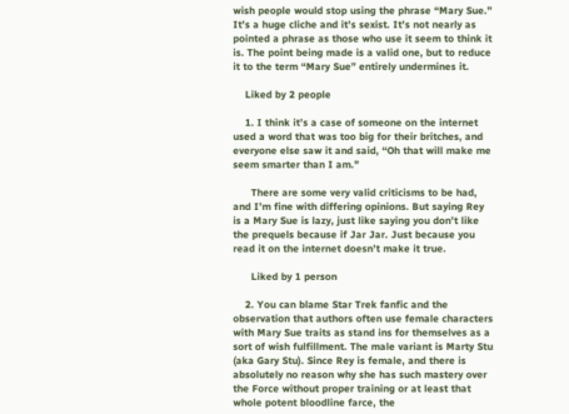wish people would stop using the phrase “Mary Sue.” It’s a huge cliche and it’s sexist. It’s not nearly as pointed a phrase as those who use it seem to think it is. The point being made is a valid one, but to reduce it to the term “Mary Sue” entirely undermines it.

    Liked by 2 people

    1. I think it’s a case of someone on the internet used a word that was too big for their britches, and everyone else saw it and said, “Oh that will make me seem smarter than I am.”

      There are some very valid criticisms to be had, and I’m fine with differing opinions. But saying Rey is a Mary Sue is lazy, just like saying you don’t like the prequels because if Jar Jar. Just because you read it on the internet doesn’t make it true.

      Liked by 1 person

    2. You can blame Star Trek fanfic and the observation that authors often use female characters with Mary Sue traits as stand ins for themselves as a sort of wish fulfillment. The male variant is Marty Stu (aka Gary Stu). Since Rey is female, and there is absolutely no reason why she has such mastery over the Force without proper training or at least that whole potent bloodline farce, the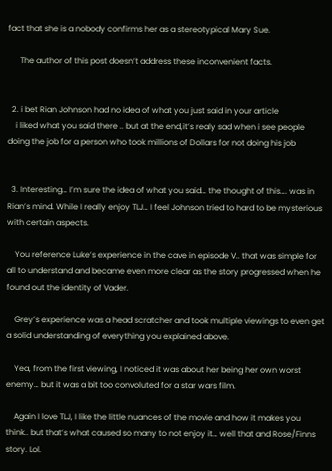fact that she is a nobody confirms her as a stereotypical Mary Sue.

      The author of this post doesn’t address these inconvenient facts.


  2. i bet Rian Johnson had no idea of what you just said in your article
    i liked what you said there .. but at the end,it’s realy sad when i see people doing the job for a person who took millions of Dollars for not doing his job


  3. Interesting… I’m sure the idea of what you said… the thought of this…. was in Rian’s mind. While I really enjoy TLJ… I feel Johnson tried to hard to be mysterious with certain aspects.

    You reference Luke’s experience in the cave in episode V.. that was simple for all to understand and became even more clear as the story progressed when he found out the identity of Vader.

    Grey’s experience was a head scratcher and took multiple viewings to even get a solid understanding of everything you explained above.

    Yea, from the first viewing, I noticed it was about her being her own worst enemy… but it was a bit too convoluted for a star wars film.

    Again I love TLJ, I like the little nuances of the movie and how it makes you think.. but that’s what caused so many to not enjoy it… well that and Rose/Finns story. Lol.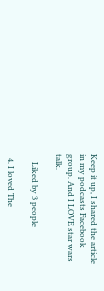Keep it up, I shared the article in my podcasts Facebook group. And I LOVE star wars talk.

    Liked by 3 people

  4. I loved The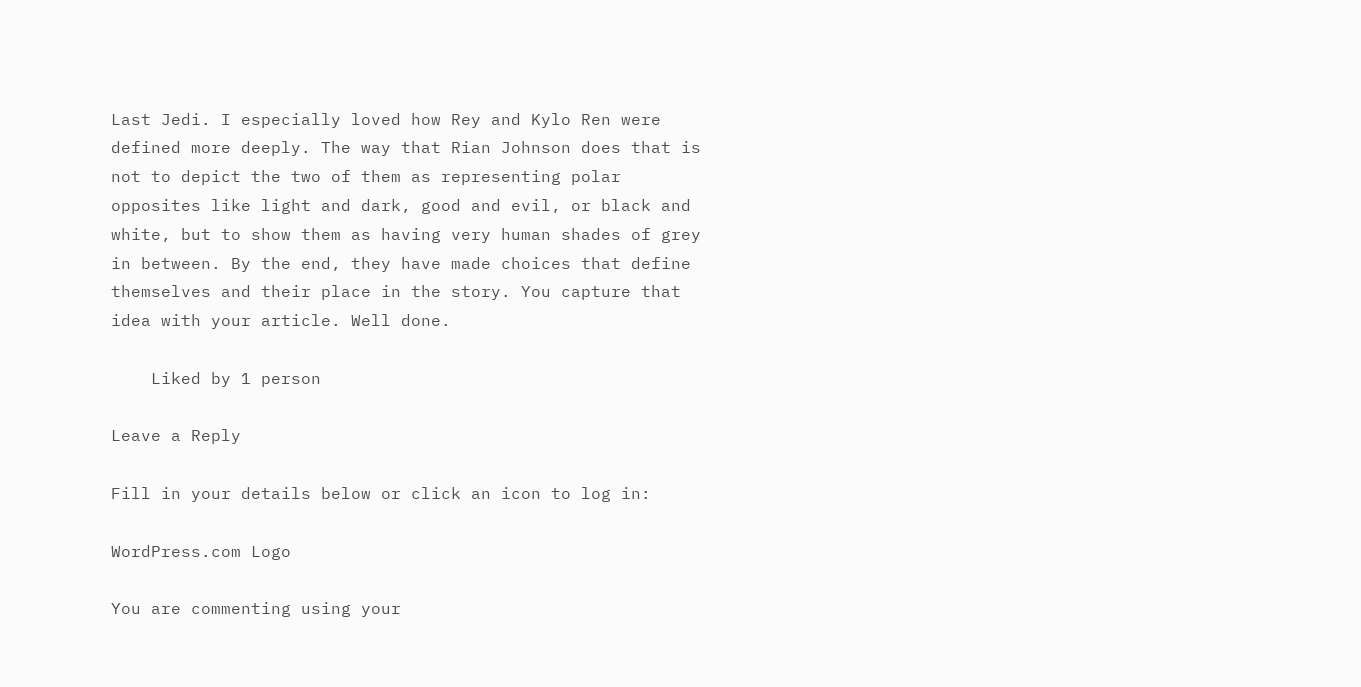Last Jedi. I especially loved how Rey and Kylo Ren were defined more deeply. The way that Rian Johnson does that is not to depict the two of them as representing polar opposites like light and dark, good and evil, or black and white, but to show them as having very human shades of grey in between. By the end, they have made choices that define themselves and their place in the story. You capture that idea with your article. Well done.

    Liked by 1 person

Leave a Reply

Fill in your details below or click an icon to log in:

WordPress.com Logo

You are commenting using your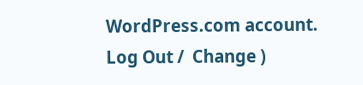WordPress.com account. Log Out /  Change )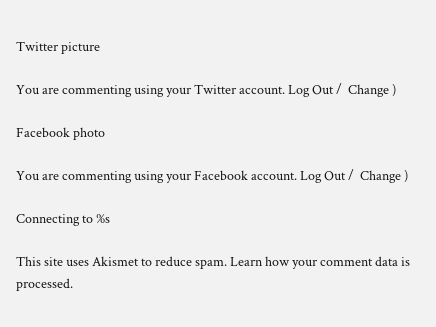Twitter picture

You are commenting using your Twitter account. Log Out /  Change )

Facebook photo

You are commenting using your Facebook account. Log Out /  Change )

Connecting to %s

This site uses Akismet to reduce spam. Learn how your comment data is processed.